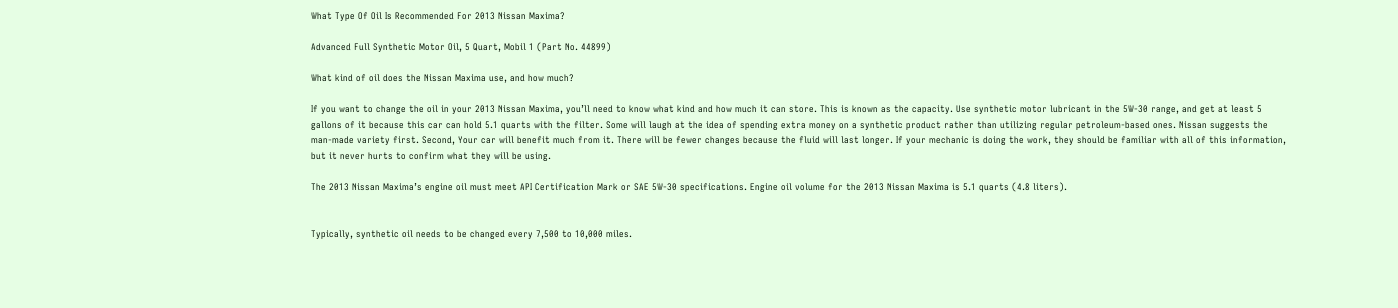What Type Of Oil Is Recommended For 2013 Nissan Maxima?

Advanced Full Synthetic Motor Oil, 5 Quart, Mobil 1 (Part No. 44899)

What kind of oil does the Nissan Maxima use, and how much?

If you want to change the oil in your 2013 Nissan Maxima, you’ll need to know what kind and how much it can store. This is known as the capacity. Use synthetic motor lubricant in the 5W-30 range, and get at least 5 gallons of it because this car can hold 5.1 quarts with the filter. Some will laugh at the idea of spending extra money on a synthetic product rather than utilizing regular petroleum-based ones. Nissan suggests the man-made variety first. Second, Your car will benefit much from it. There will be fewer changes because the fluid will last longer. If your mechanic is doing the work, they should be familiar with all of this information, but it never hurts to confirm what they will be using.

The 2013 Nissan Maxima’s engine oil must meet API Certification Mark or SAE 5W-30 specifications. Engine oil volume for the 2013 Nissan Maxima is 5.1 quarts (4.8 liters).


Typically, synthetic oil needs to be changed every 7,500 to 10,000 miles.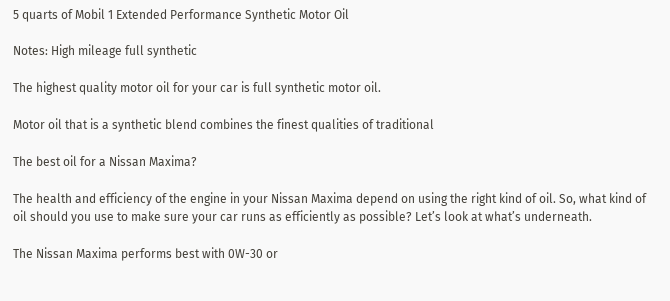5 quarts of Mobil 1 Extended Performance Synthetic Motor Oil

Notes: High mileage full synthetic

The highest quality motor oil for your car is full synthetic motor oil.

Motor oil that is a synthetic blend combines the finest qualities of traditional

The best oil for a Nissan Maxima?

The health and efficiency of the engine in your Nissan Maxima depend on using the right kind of oil. So, what kind of oil should you use to make sure your car runs as efficiently as possible? Let’s look at what’s underneath.

The Nissan Maxima performs best with 0W-30 or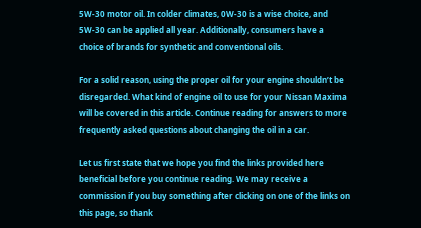5W-30 motor oil. In colder climates, 0W-30 is a wise choice, and 5W-30 can be applied all year. Additionally, consumers have a choice of brands for synthetic and conventional oils.

For a solid reason, using the proper oil for your engine shouldn’t be disregarded. What kind of engine oil to use for your Nissan Maxima will be covered in this article. Continue reading for answers to more frequently asked questions about changing the oil in a car.

Let us first state that we hope you find the links provided here beneficial before you continue reading. We may receive a commission if you buy something after clicking on one of the links on this page, so thank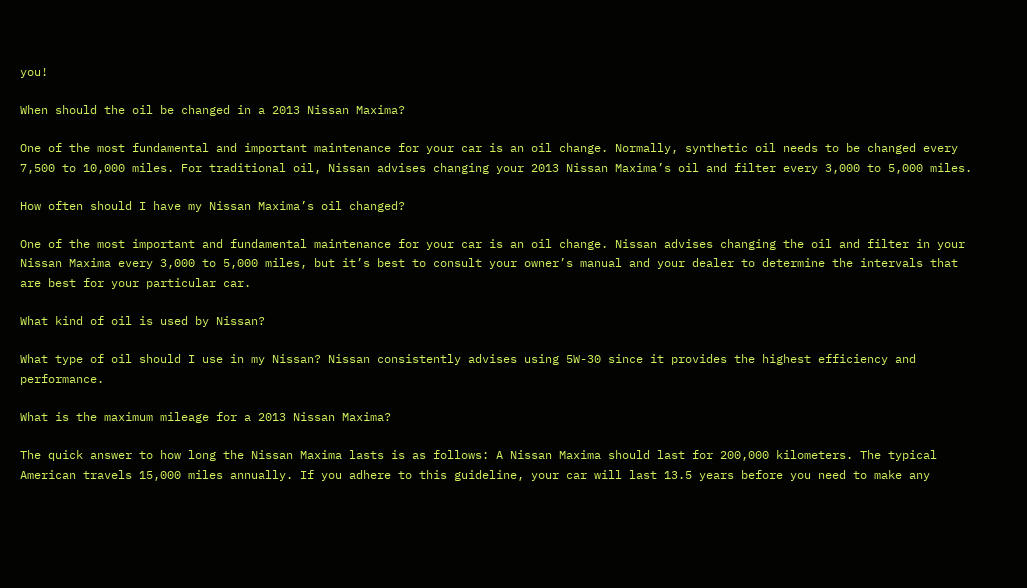you!

When should the oil be changed in a 2013 Nissan Maxima?

One of the most fundamental and important maintenance for your car is an oil change. Normally, synthetic oil needs to be changed every 7,500 to 10,000 miles. For traditional oil, Nissan advises changing your 2013 Nissan Maxima’s oil and filter every 3,000 to 5,000 miles.

How often should I have my Nissan Maxima’s oil changed?

One of the most important and fundamental maintenance for your car is an oil change. Nissan advises changing the oil and filter in your Nissan Maxima every 3,000 to 5,000 miles, but it’s best to consult your owner’s manual and your dealer to determine the intervals that are best for your particular car.

What kind of oil is used by Nissan?

What type of oil should I use in my Nissan? Nissan consistently advises using 5W-30 since it provides the highest efficiency and performance.

What is the maximum mileage for a 2013 Nissan Maxima?

The quick answer to how long the Nissan Maxima lasts is as follows: A Nissan Maxima should last for 200,000 kilometers. The typical American travels 15,000 miles annually. If you adhere to this guideline, your car will last 13.5 years before you need to make any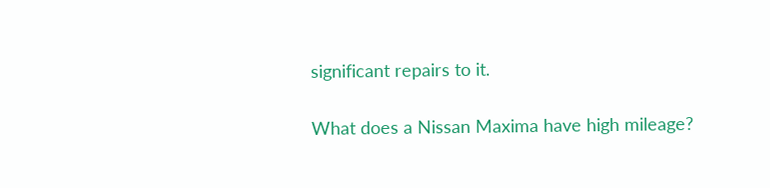significant repairs to it.

What does a Nissan Maxima have high mileage?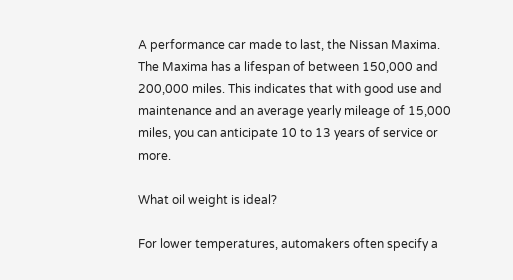A performance car made to last, the Nissan Maxima. The Maxima has a lifespan of between 150,000 and 200,000 miles. This indicates that with good use and maintenance and an average yearly mileage of 15,000 miles, you can anticipate 10 to 13 years of service or more.

What oil weight is ideal?

For lower temperatures, automakers often specify a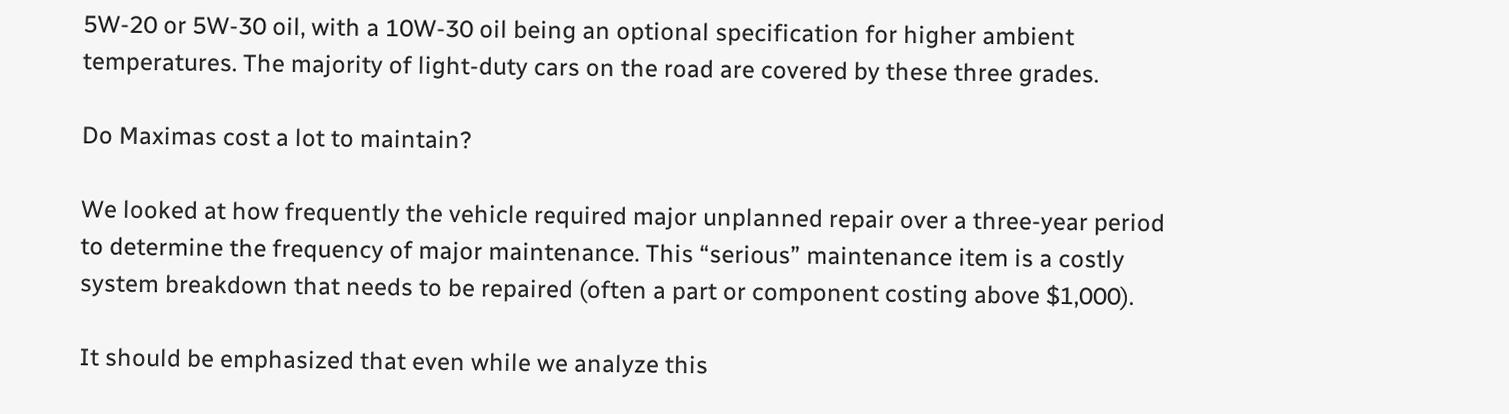5W-20 or 5W-30 oil, with a 10W-30 oil being an optional specification for higher ambient temperatures. The majority of light-duty cars on the road are covered by these three grades.

Do Maximas cost a lot to maintain?

We looked at how frequently the vehicle required major unplanned repair over a three-year period to determine the frequency of major maintenance. This “serious” maintenance item is a costly system breakdown that needs to be repaired (often a part or component costing above $1,000).

It should be emphasized that even while we analyze this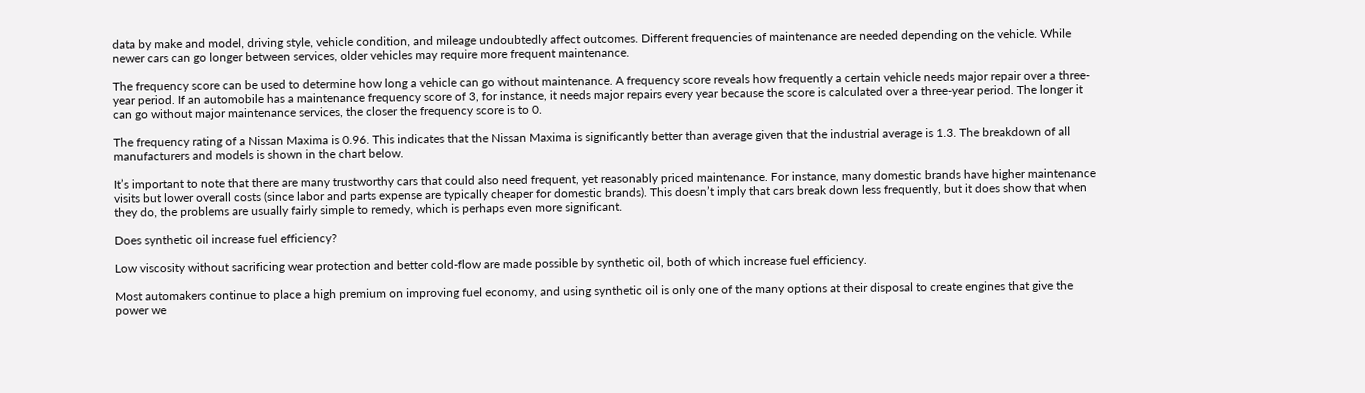data by make and model, driving style, vehicle condition, and mileage undoubtedly affect outcomes. Different frequencies of maintenance are needed depending on the vehicle. While newer cars can go longer between services, older vehicles may require more frequent maintenance.

The frequency score can be used to determine how long a vehicle can go without maintenance. A frequency score reveals how frequently a certain vehicle needs major repair over a three-year period. If an automobile has a maintenance frequency score of 3, for instance, it needs major repairs every year because the score is calculated over a three-year period. The longer it can go without major maintenance services, the closer the frequency score is to 0.

The frequency rating of a Nissan Maxima is 0.96. This indicates that the Nissan Maxima is significantly better than average given that the industrial average is 1.3. The breakdown of all manufacturers and models is shown in the chart below.

It’s important to note that there are many trustworthy cars that could also need frequent, yet reasonably priced maintenance. For instance, many domestic brands have higher maintenance visits but lower overall costs (since labor and parts expense are typically cheaper for domestic brands). This doesn’t imply that cars break down less frequently, but it does show that when they do, the problems are usually fairly simple to remedy, which is perhaps even more significant.

Does synthetic oil increase fuel efficiency?

Low viscosity without sacrificing wear protection and better cold-flow are made possible by synthetic oil, both of which increase fuel efficiency.

Most automakers continue to place a high premium on improving fuel economy, and using synthetic oil is only one of the many options at their disposal to create engines that give the power we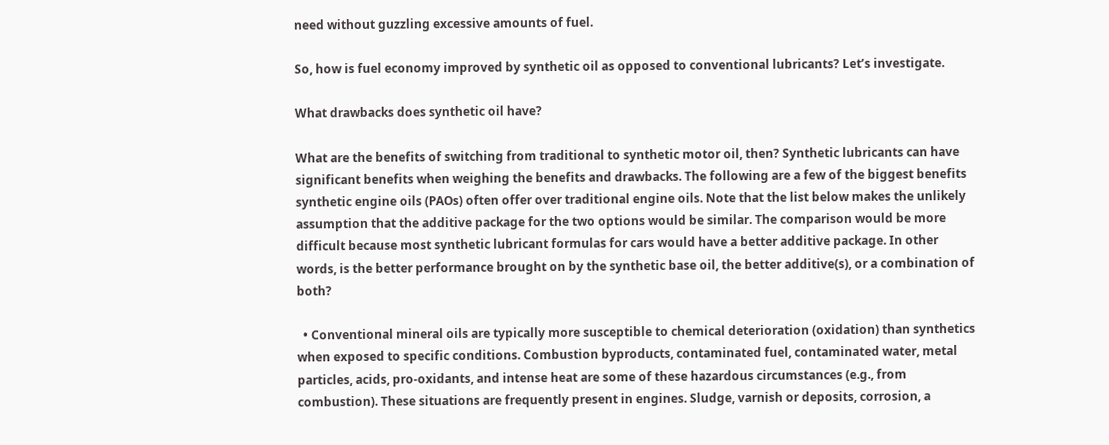need without guzzling excessive amounts of fuel.

So, how is fuel economy improved by synthetic oil as opposed to conventional lubricants? Let’s investigate.

What drawbacks does synthetic oil have?

What are the benefits of switching from traditional to synthetic motor oil, then? Synthetic lubricants can have significant benefits when weighing the benefits and drawbacks. The following are a few of the biggest benefits synthetic engine oils (PAOs) often offer over traditional engine oils. Note that the list below makes the unlikely assumption that the additive package for the two options would be similar. The comparison would be more difficult because most synthetic lubricant formulas for cars would have a better additive package. In other words, is the better performance brought on by the synthetic base oil, the better additive(s), or a combination of both?

  • Conventional mineral oils are typically more susceptible to chemical deterioration (oxidation) than synthetics when exposed to specific conditions. Combustion byproducts, contaminated fuel, contaminated water, metal particles, acids, pro-oxidants, and intense heat are some of these hazardous circumstances (e.g., from combustion). These situations are frequently present in engines. Sludge, varnish or deposits, corrosion, a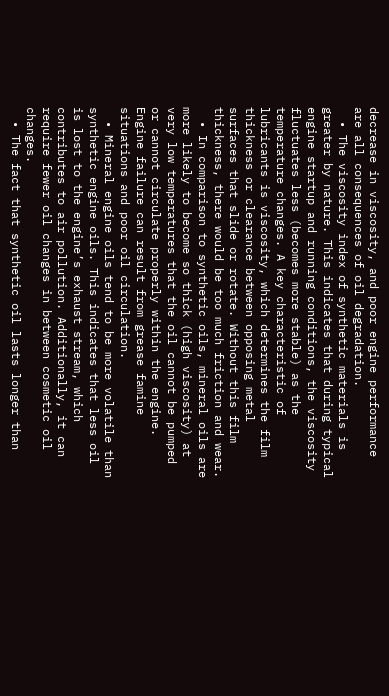decrease in viscosity, and poor engine performance are all consequences of oil degradation.
  • The viscosity index of synthetic materials is greater by nature. This indicates that during typical engine startup and running conditions, the viscosity fluctuates less (becomes more stable) as the temperature changes. A key characteristic of lubricants is viscosity, which determines the film thickness or clearance between opposing metal surfaces that slide or rotate. Without this film thickness, there would be too much friction and wear.
  • In comparison to synthetic oils, mineral oils are more likely to become so thick (high viscosity) at very low temperatures that the oil cannot be pumped or cannot circulate properly within the engine. Engine failure can result from grease famine situations and poor oil circulation.
  • Mineral engine oils tend to be more volatile than synthetic engine oils. This indicates that less oil is lost to the engine’s exhaust stream, which contributes to air pollution. Additionally, it can require fewer oil changes in between cosmetic oil changes.
  • The fact that synthetic oil lasts longer than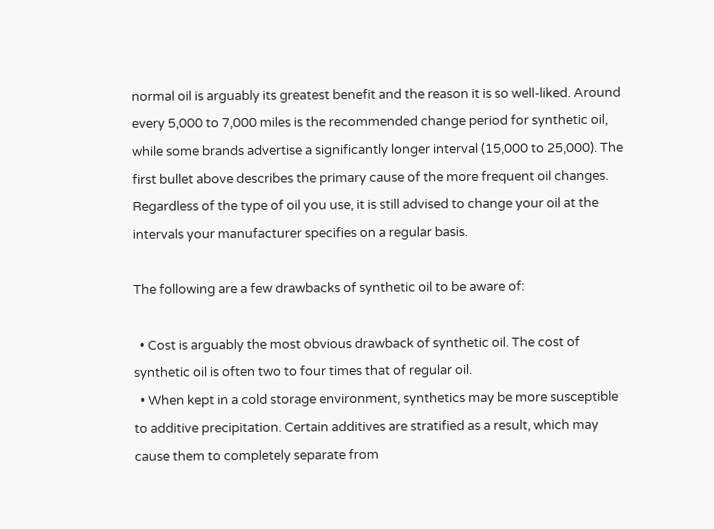normal oil is arguably its greatest benefit and the reason it is so well-liked. Around every 5,000 to 7,000 miles is the recommended change period for synthetic oil, while some brands advertise a significantly longer interval (15,000 to 25,000). The first bullet above describes the primary cause of the more frequent oil changes. Regardless of the type of oil you use, it is still advised to change your oil at the intervals your manufacturer specifies on a regular basis.

The following are a few drawbacks of synthetic oil to be aware of:

  • Cost is arguably the most obvious drawback of synthetic oil. The cost of synthetic oil is often two to four times that of regular oil.
  • When kept in a cold storage environment, synthetics may be more susceptible to additive precipitation. Certain additives are stratified as a result, which may cause them to completely separate from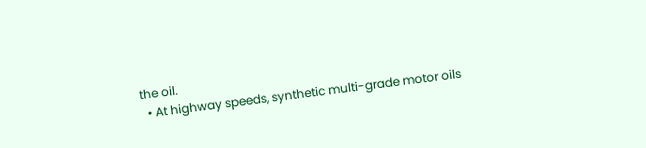the oil.
  • At highway speeds, synthetic multi-grade motor oils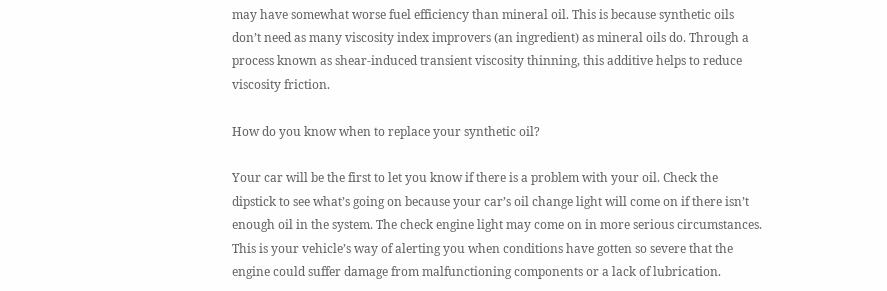may have somewhat worse fuel efficiency than mineral oil. This is because synthetic oils don’t need as many viscosity index improvers (an ingredient) as mineral oils do. Through a process known as shear-induced transient viscosity thinning, this additive helps to reduce viscosity friction.

How do you know when to replace your synthetic oil?

Your car will be the first to let you know if there is a problem with your oil. Check the dipstick to see what’s going on because your car’s oil change light will come on if there isn’t enough oil in the system. The check engine light may come on in more serious circumstances. This is your vehicle’s way of alerting you when conditions have gotten so severe that the engine could suffer damage from malfunctioning components or a lack of lubrication.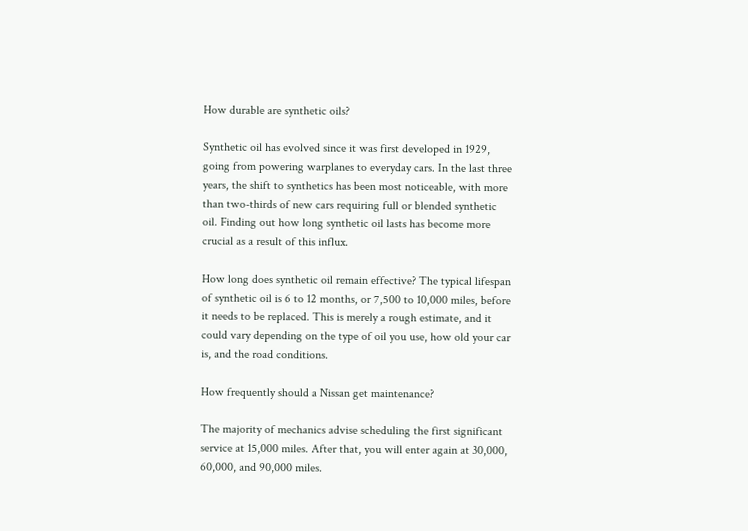How durable are synthetic oils?

Synthetic oil has evolved since it was first developed in 1929, going from powering warplanes to everyday cars. In the last three years, the shift to synthetics has been most noticeable, with more than two-thirds of new cars requiring full or blended synthetic oil. Finding out how long synthetic oil lasts has become more crucial as a result of this influx.

How long does synthetic oil remain effective? The typical lifespan of synthetic oil is 6 to 12 months, or 7,500 to 10,000 miles, before it needs to be replaced. This is merely a rough estimate, and it could vary depending on the type of oil you use, how old your car is, and the road conditions.

How frequently should a Nissan get maintenance?

The majority of mechanics advise scheduling the first significant service at 15,000 miles. After that, you will enter again at 30,000, 60,000, and 90,000 miles.